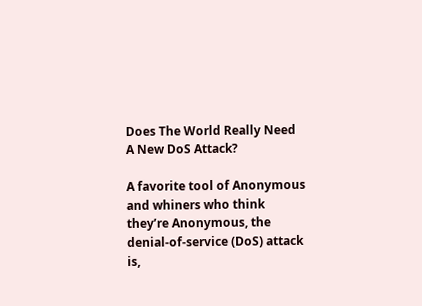Does The World Really Need A New DoS Attack?

A favorite tool of Anonymous and whiners who think they’re Anonymous, the denial-of-service (DoS) attack is,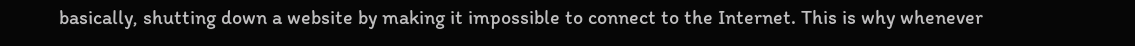basically, shutting down a website by making it impossible to connect to the Internet. This is why whenever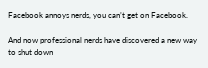Facebook annoys nerds, you can’t get on Facebook.

And now professional nerds have discovered a new way to shut down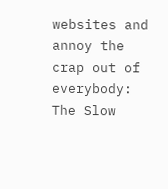websites and annoy the crap out of everybody: The Slow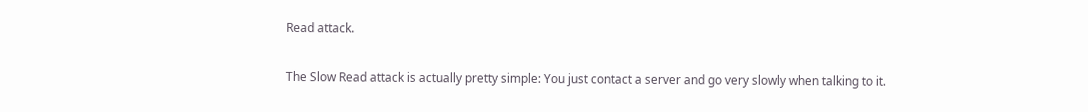Read attack.

The Slow Read attack is actually pretty simple: You just contact a server and go very slowly when talking to it.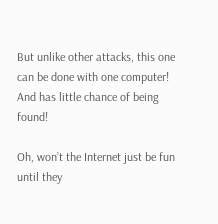But unlike other attacks, this one can be done with one computer! And has little chance of being found!

Oh, won’t the Internet just be fun until they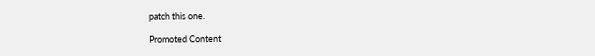patch this one.

Promoted Content